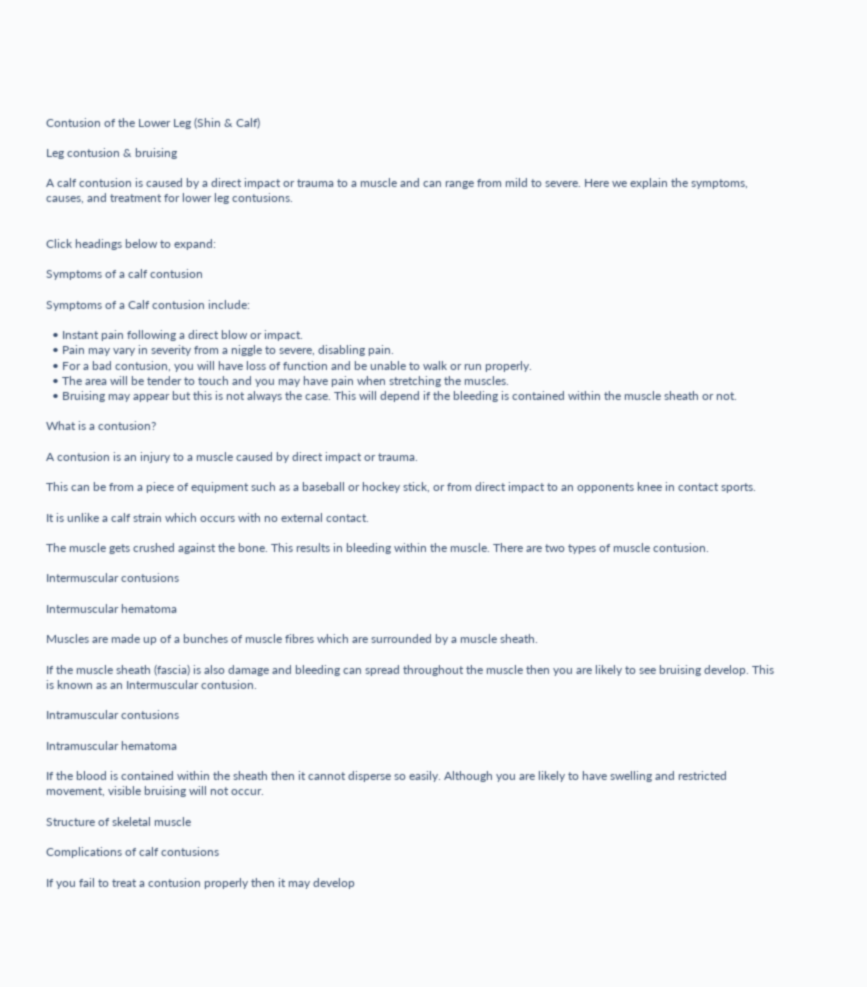Contusion of the Lower Leg (Shin & Calf)

Leg contusion & bruising

A calf contusion is caused by a direct impact or trauma to a muscle and can range from mild to severe. Here we explain the symptoms, causes, and treatment for lower leg contusions.


Click headings below to expand:

Symptoms of a calf contusion

Symptoms of a Calf contusion include:

  • Instant pain following a direct blow or impact.
  • Pain may vary in severity from a niggle to severe, disabling pain.
  • For a bad contusion, you will have loss of function and be unable to walk or run properly.
  • The area will be tender to touch and you may have pain when stretching the muscles.
  • Bruising may appear but this is not always the case. This will depend if the bleeding is contained within the muscle sheath or not.

What is a contusion?

A contusion is an injury to a muscle caused by direct impact or trauma.

This can be from a piece of equipment such as a baseball or hockey stick, or from direct impact to an opponents knee in contact sports.

It is unlike a calf strain which occurs with no external contact.

The muscle gets crushed against the bone. This results in bleeding within the muscle. There are two types of muscle contusion.

Intermuscular contusions

Intermuscular hematoma

Muscles are made up of a bunches of muscle fibres which are surrounded by a muscle sheath.

If the muscle sheath (fascia) is also damage and bleeding can spread throughout the muscle then you are likely to see bruising develop. This is known as an Intermuscular contusion.

Intramuscular contusions

Intramuscular hematoma

If the blood is contained within the sheath then it cannot disperse so easily. Although you are likely to have swelling and restricted movement, visible bruising will not occur.

Structure of skeletal muscle

Complications of calf contusions

If you fail to treat a contusion properly then it may develop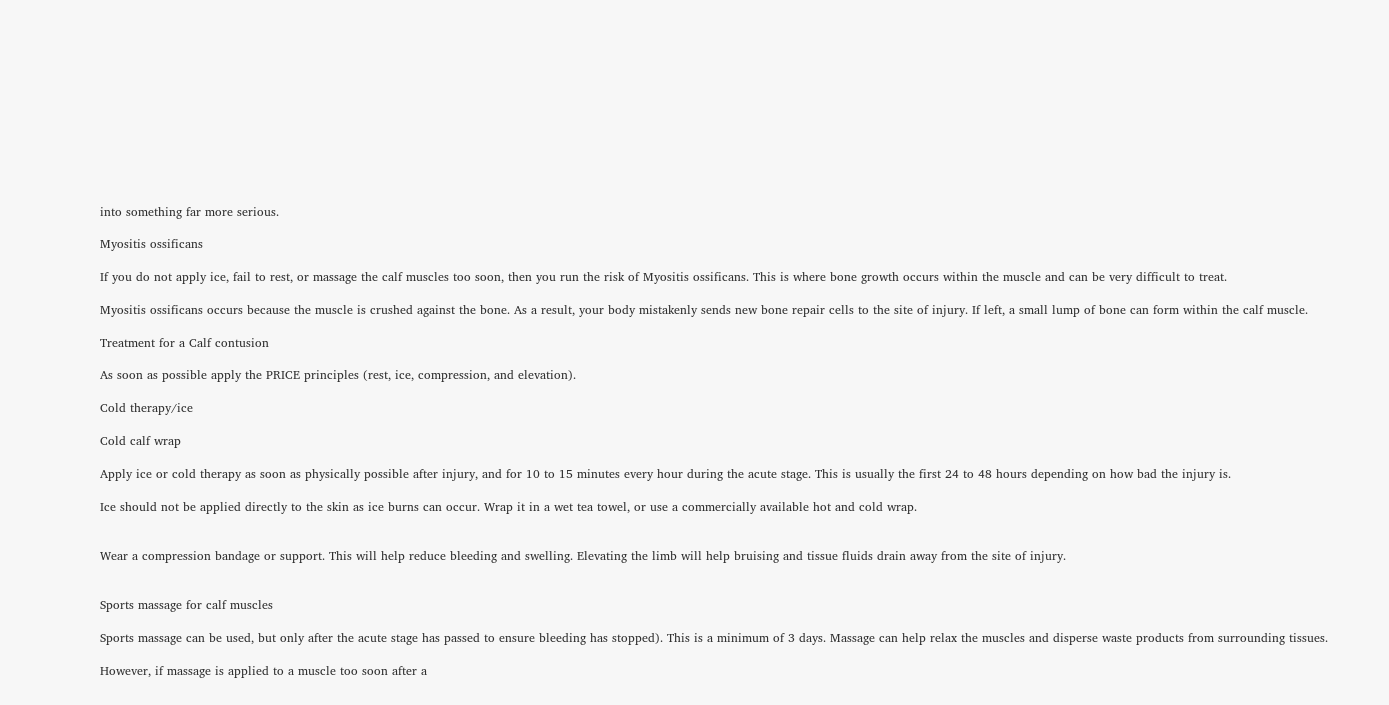into something far more serious.

Myositis ossificans

If you do not apply ice, fail to rest, or massage the calf muscles too soon, then you run the risk of Myositis ossificans. This is where bone growth occurs within the muscle and can be very difficult to treat.

Myositis ossificans occurs because the muscle is crushed against the bone. As a result, your body mistakenly sends new bone repair cells to the site of injury. If left, a small lump of bone can form within the calf muscle.

Treatment for a Calf contusion

As soon as possible apply the PRICE principles (rest, ice, compression, and elevation).

Cold therapy/ice

Cold calf wrap

Apply ice or cold therapy as soon as physically possible after injury, and for 10 to 15 minutes every hour during the acute stage. This is usually the first 24 to 48 hours depending on how bad the injury is.

Ice should not be applied directly to the skin as ice burns can occur. Wrap it in a wet tea towel, or use a commercially available hot and cold wrap.


Wear a compression bandage or support. This will help reduce bleeding and swelling. Elevating the limb will help bruising and tissue fluids drain away from the site of injury.


Sports massage for calf muscles

Sports massage can be used, but only after the acute stage has passed to ensure bleeding has stopped). This is a minimum of 3 days. Massage can help relax the muscles and disperse waste products from surrounding tissues.

However, if massage is applied to a muscle too soon after a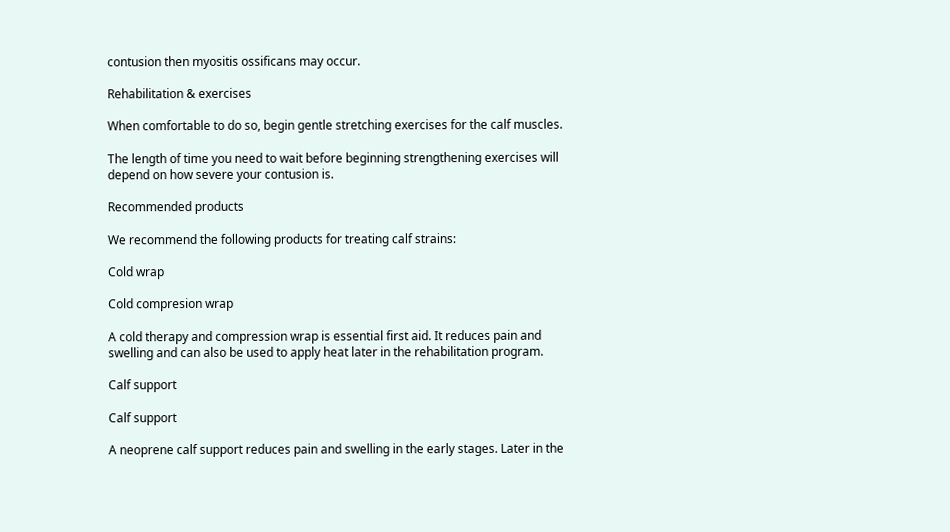contusion then myositis ossificans may occur.

Rehabilitation & exercises

When comfortable to do so, begin gentle stretching exercises for the calf muscles.

The length of time you need to wait before beginning strengthening exercises will depend on how severe your contusion is.

Recommended products

We recommend the following products for treating calf strains:

Cold wrap

Cold compresion wrap

A cold therapy and compression wrap is essential first aid. It reduces pain and swelling and can also be used to apply heat later in the rehabilitation program.

Calf support

Calf support

A neoprene calf support reduces pain and swelling in the early stages. Later in the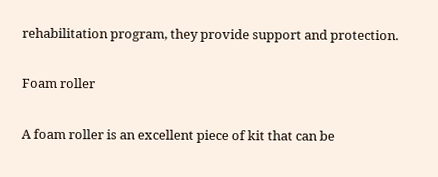rehabilitation program, they provide support and protection.

Foam roller

A foam roller is an excellent piece of kit that can be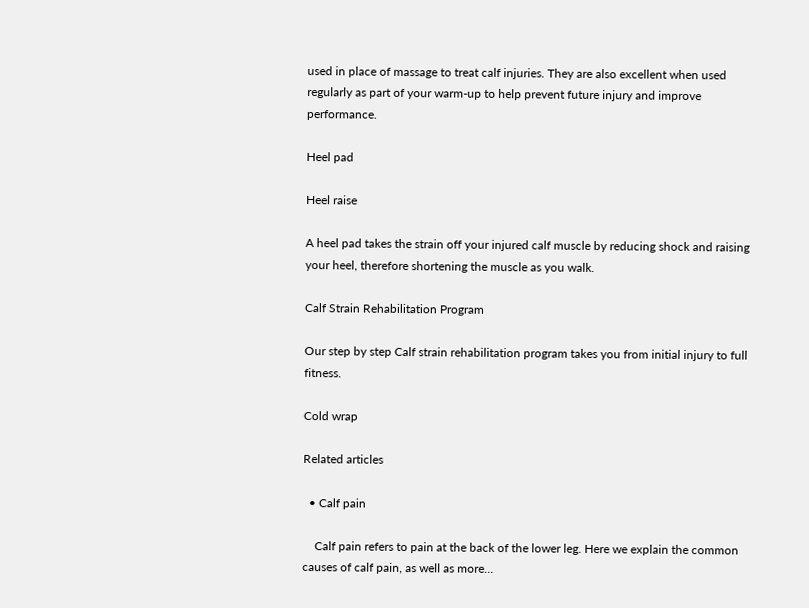used in place of massage to treat calf injuries. They are also excellent when used regularly as part of your warm-up to help prevent future injury and improve performance.

Heel pad

Heel raise

A heel pad takes the strain off your injured calf muscle by reducing shock and raising your heel, therefore shortening the muscle as you walk.

Calf Strain Rehabilitation Program

Our step by step Calf strain rehabilitation program takes you from initial injury to full fitness.

Cold wrap

Related articles

  • Calf pain

    Calf pain refers to pain at the back of the lower leg. Here we explain the common causes of calf pain, as well as more…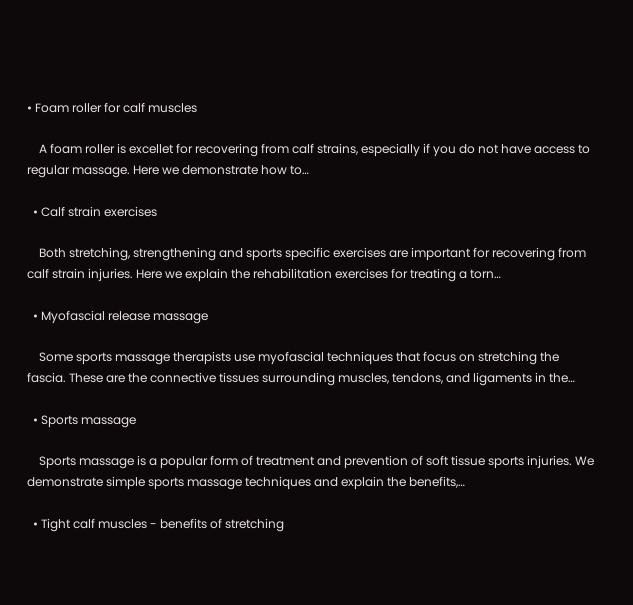• Foam roller for calf muscles

    A foam roller is excellet for recovering from calf strains, especially if you do not have access to regular massage. Here we demonstrate how to…

  • Calf strain exercises

    Both stretching, strengthening and sports specific exercises are important for recovering from calf strain injuries. Here we explain the rehabilitation exercises for treating a torn…

  • Myofascial release massage

    Some sports massage therapists use myofascial techniques that focus on stretching the fascia. These are the connective tissues surrounding muscles, tendons, and ligaments in the…

  • Sports massage

    Sports massage is a popular form of treatment and prevention of soft tissue sports injuries. We demonstrate simple sports massage techniques and explain the benefits,…

  • Tight calf muscles - benefits of stretching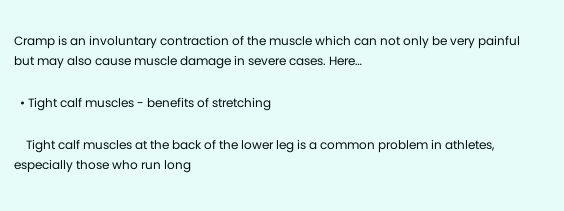Cramp is an involuntary contraction of the muscle which can not only be very painful but may also cause muscle damage in severe cases. Here…

  • Tight calf muscles - benefits of stretching

    Tight calf muscles at the back of the lower leg is a common problem in athletes, especially those who run long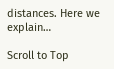distances. Here we explain…

Scroll to Top